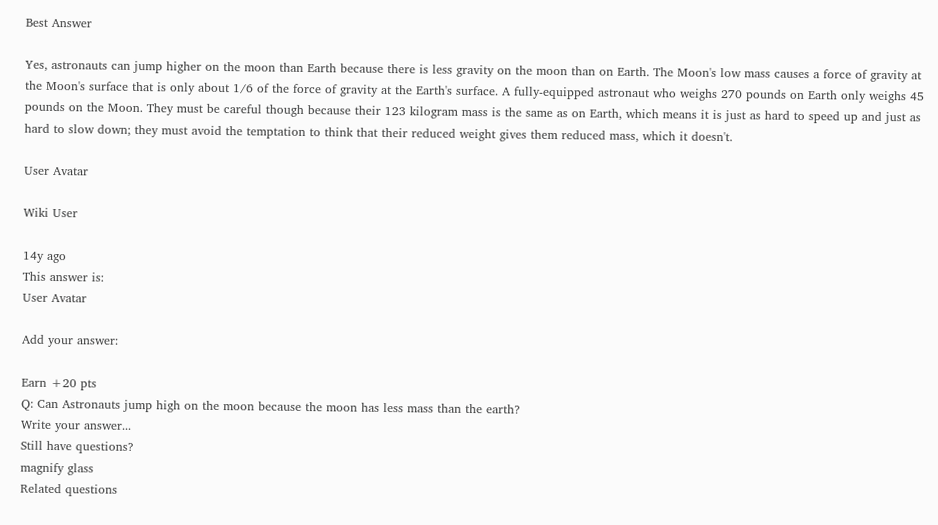Best Answer

Yes, astronauts can jump higher on the moon than Earth because there is less gravity on the moon than on Earth. The Moon's low mass causes a force of gravity at the Moon's surface that is only about 1/6 of the force of gravity at the Earth's surface. A fully-equipped astronaut who weighs 270 pounds on Earth only weighs 45 pounds on the Moon. They must be careful though because their 123 kilogram mass is the same as on Earth, which means it is just as hard to speed up and just as hard to slow down; they must avoid the temptation to think that their reduced weight gives them reduced mass, which it doesn't.

User Avatar

Wiki User

14y ago
This answer is:
User Avatar

Add your answer:

Earn +20 pts
Q: Can Astronauts jump high on the moon because the moon has less mass than the earth?
Write your answer...
Still have questions?
magnify glass
Related questions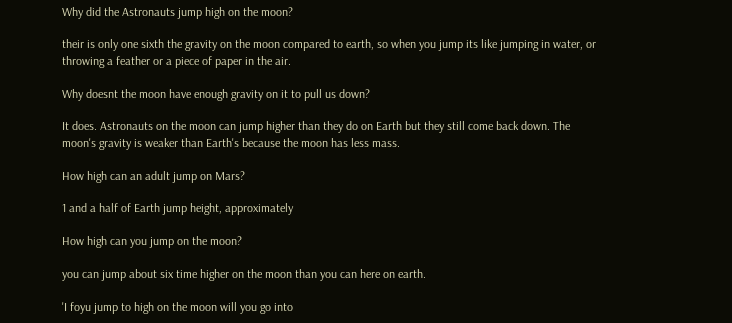Why did the Astronauts jump high on the moon?

their is only one sixth the gravity on the moon compared to earth, so when you jump its like jumping in water, or throwing a feather or a piece of paper in the air.

Why doesnt the moon have enough gravity on it to pull us down?

It does. Astronauts on the moon can jump higher than they do on Earth but they still come back down. The moon's gravity is weaker than Earth's because the moon has less mass.

How high can an adult jump on Mars?

1 and a half of Earth jump height, approximately

How high can you jump on the moon?

you can jump about six time higher on the moon than you can here on earth.

'I foyu jump to high on the moon will you go into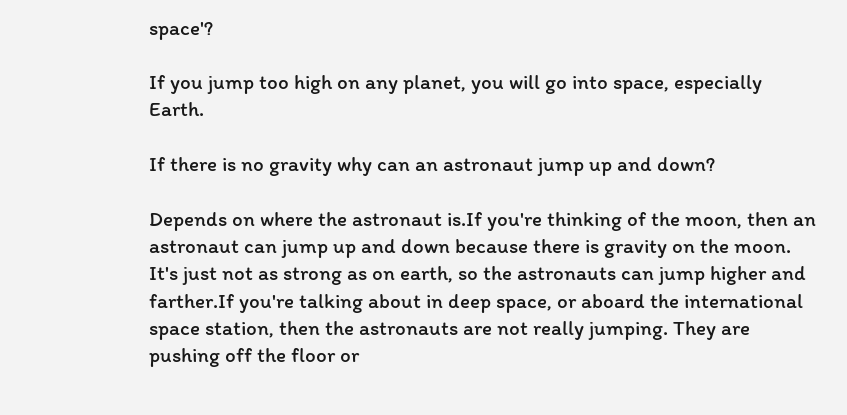space'?

If you jump too high on any planet, you will go into space, especially Earth.

If there is no gravity why can an astronaut jump up and down?

Depends on where the astronaut is.If you're thinking of the moon, then an astronaut can jump up and down because there is gravity on the moon. It's just not as strong as on earth, so the astronauts can jump higher and farther.If you're talking about in deep space, or aboard the international space station, then the astronauts are not really jumping. They are pushing off the floor or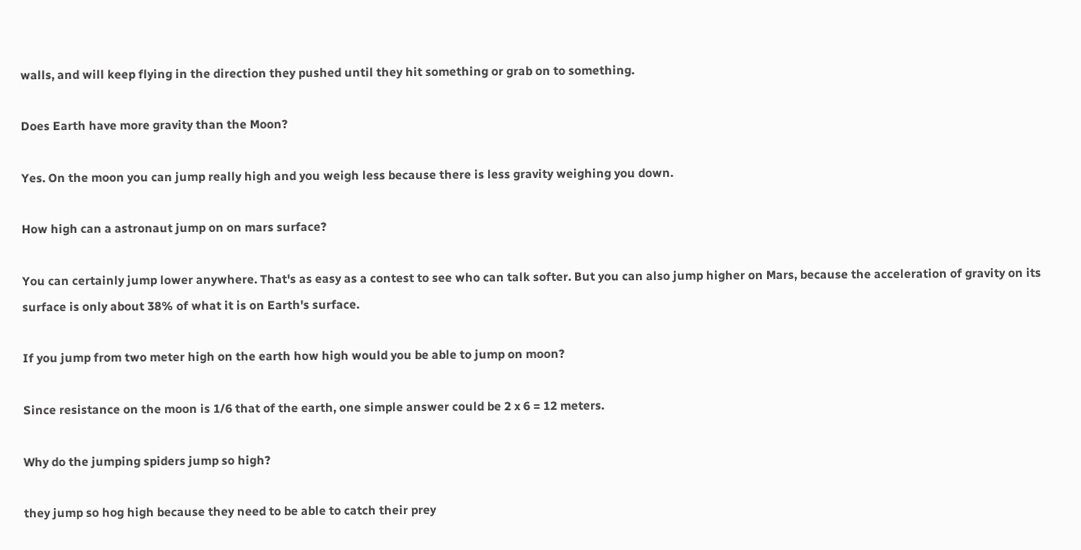walls, and will keep flying in the direction they pushed until they hit something or grab on to something.

Does Earth have more gravity than the Moon?

Yes. On the moon you can jump really high and you weigh less because there is less gravity weighing you down.

How high can a astronaut jump on on mars surface?

You can certainly jump lower anywhere. That's as easy as a contest to see who can talk softer. But you can also jump higher on Mars, because the acceleration of gravity on its surface is only about 38% of what it is on Earth's surface.

If you jump from two meter high on the earth how high would you be able to jump on moon?

Since resistance on the moon is 1/6 that of the earth, one simple answer could be 2 x 6 = 12 meters.

Why do the jumping spiders jump so high?

they jump so hog high because they need to be able to catch their prey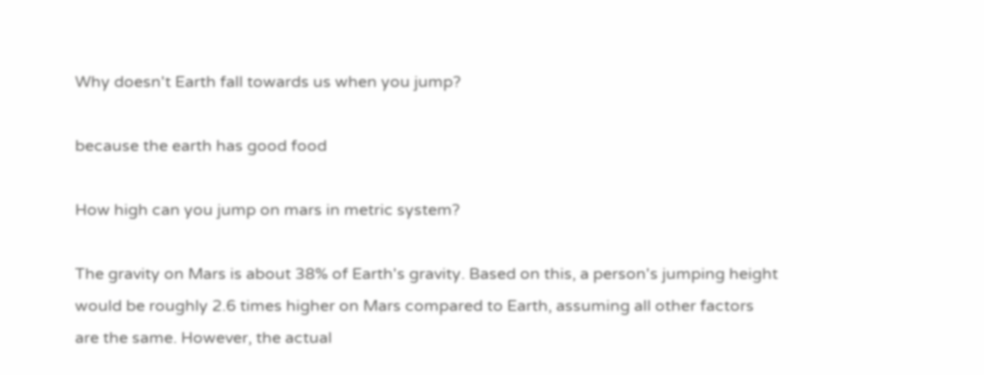Why doesn't Earth fall towards us when you jump?

because the earth has good food

How high can you jump on mars in metric system?

The gravity on Mars is about 38% of Earth's gravity. Based on this, a person's jumping height would be roughly 2.6 times higher on Mars compared to Earth, assuming all other factors are the same. However, the actual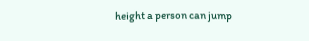height a person can jump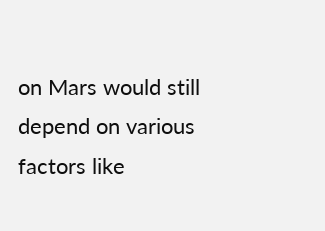on Mars would still depend on various factors like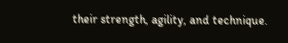their strength, agility, and technique.